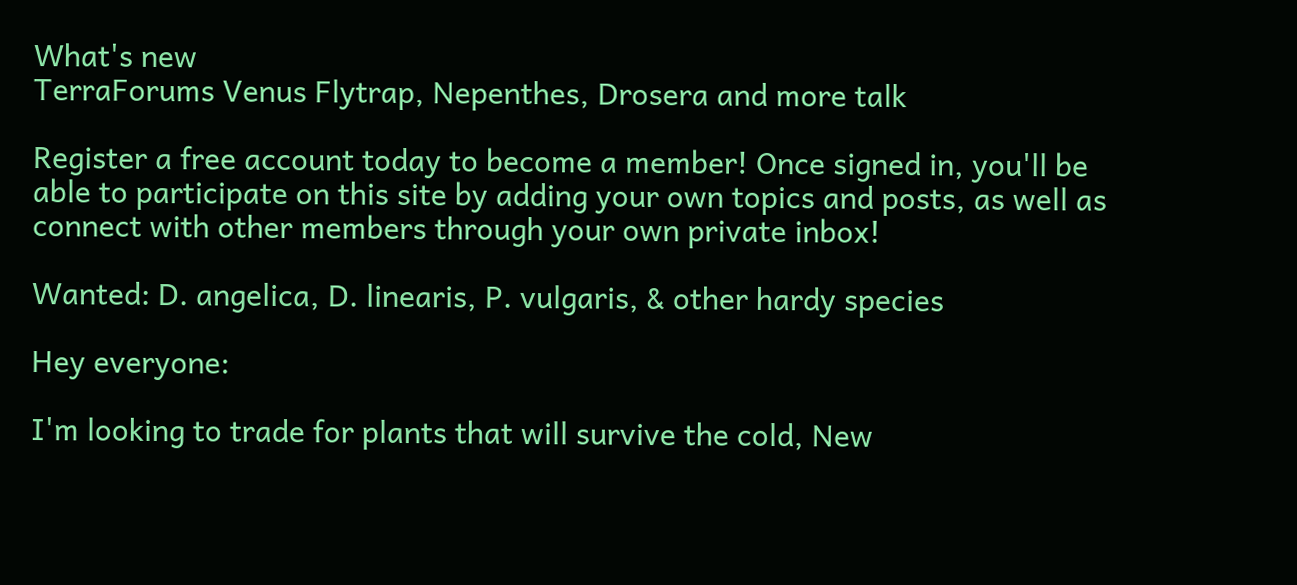What's new
TerraForums Venus Flytrap, Nepenthes, Drosera and more talk

Register a free account today to become a member! Once signed in, you'll be able to participate on this site by adding your own topics and posts, as well as connect with other members through your own private inbox!

Wanted: D. angelica, D. linearis, P. vulgaris, & other hardy species

Hey everyone:

I'm looking to trade for plants that will survive the cold, New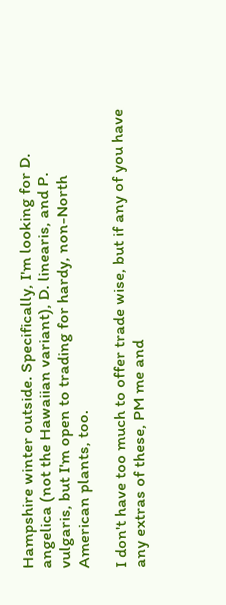Hampshire winter outside. Specifically, I'm looking for D. angelica (not the Hawaiian variant), D. linearis, and P. vulgaris, but I'm open to trading for hardy, non-North American plants, too.

I don't have too much to offer trade wise, but if any of you have any extras of these, PM me and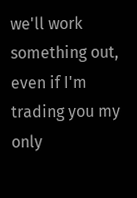we'll work something out, even if I'm trading you my only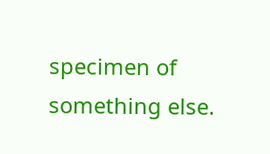specimen of something else.